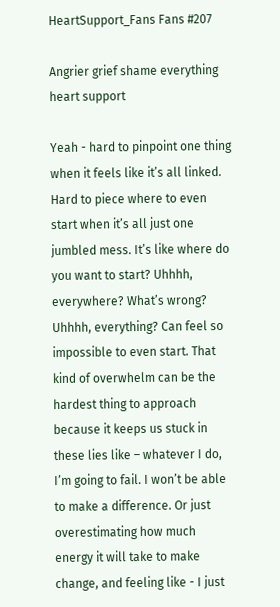HeartSupport_Fans Fans #207

Angrier grief shame everything heart support

Yeah - hard to pinpoint one thing when it feels like it’s all linked. Hard to piece where to even start when it’s all just one jumbled mess. It’s like where do you want to start? Uhhhh, everywhere? What’s wrong? Uhhhh, everything? Can feel so impossible to even start. That kind of overwhelm can be the hardest thing to approach because it keeps us stuck in these lies like – whatever I do, I’m going to fail. I won’t be able to make a difference. Or just overestimating how much energy it will take to make change, and feeling like - I just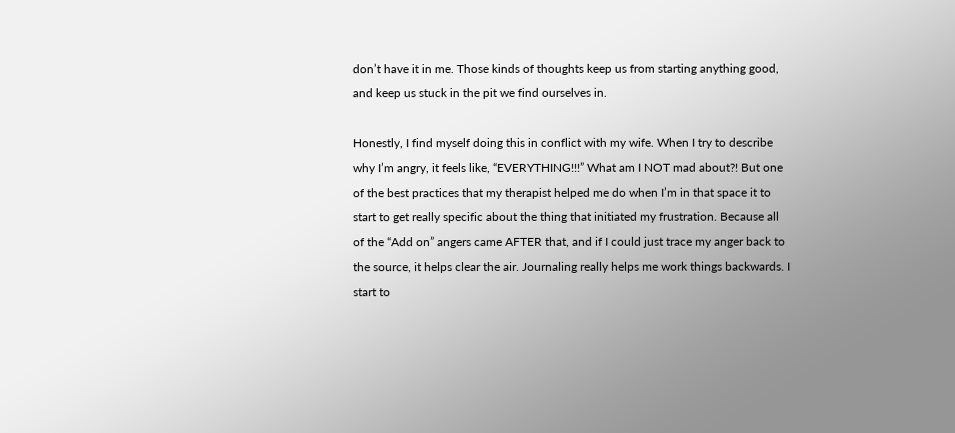don’t have it in me. Those kinds of thoughts keep us from starting anything good, and keep us stuck in the pit we find ourselves in.

Honestly, I find myself doing this in conflict with my wife. When I try to describe why I’m angry, it feels like, “EVERYTHING!!!” What am I NOT mad about?! But one of the best practices that my therapist helped me do when I’m in that space it to start to get really specific about the thing that initiated my frustration. Because all of the “Add on” angers came AFTER that, and if I could just trace my anger back to the source, it helps clear the air. Journaling really helps me work things backwards. I start to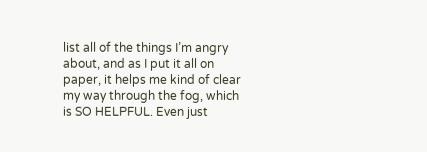list all of the things I’m angry about, and as I put it all on paper, it helps me kind of clear my way through the fog, which is SO HELPFUL. Even just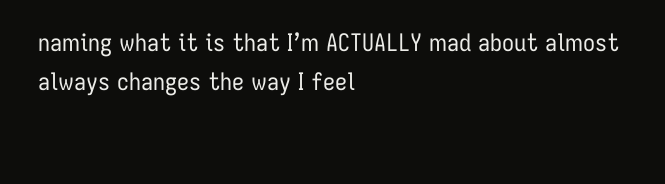naming what it is that I’m ACTUALLY mad about almost always changes the way I feel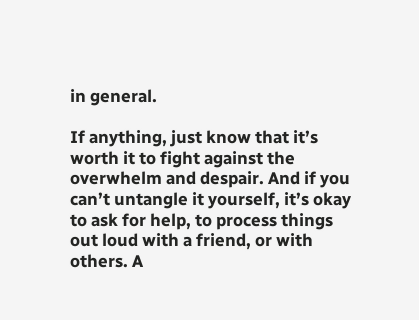in general.

If anything, just know that it’s worth it to fight against the overwhelm and despair. And if you can’t untangle it yourself, it’s okay to ask for help, to process things out loud with a friend, or with others. A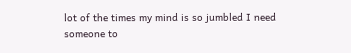lot of the times my mind is so jumbled I need someone to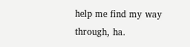help me find my way through, ha.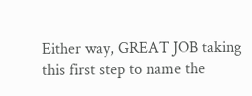Either way, GREAT JOB taking this first step to name the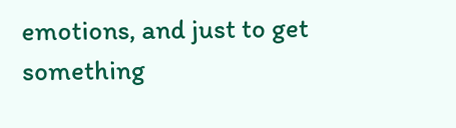emotions, and just to get something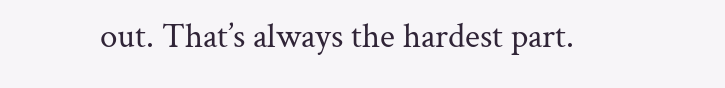out. That’s always the hardest part.